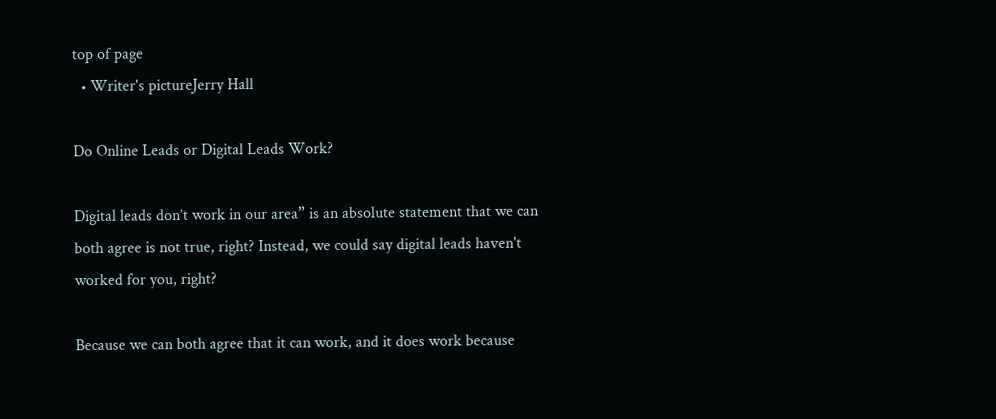top of page
  • Writer's pictureJerry Hall

Do Online Leads or Digital Leads Work?

Digital leads don’t work in our area” is an absolute statement that we can both agree is not true, right? Instead, we could say digital leads haven't worked for you, right?

Because we can both agree that it can work, and it does work because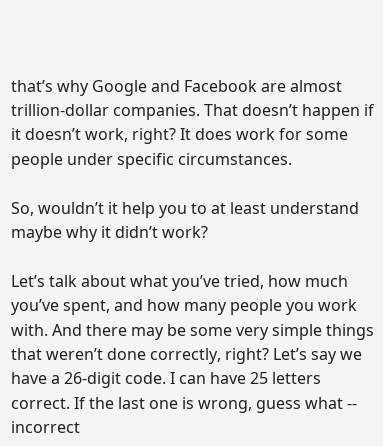that’s why Google and Facebook are almost trillion-dollar companies. That doesn’t happen if it doesn’t work, right? It does work for some people under specific circumstances.

So, wouldn’t it help you to at least understand maybe why it didn’t work?

Let’s talk about what you’ve tried, how much you’ve spent, and how many people you work with. And there may be some very simple things that weren’t done correctly, right? Let’s say we have a 26-digit code. I can have 25 letters correct. If the last one is wrong, guess what -- incorrect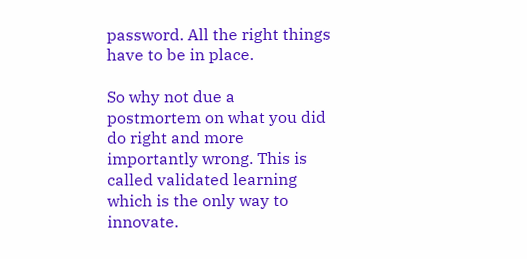password. All the right things have to be in place.

So why not due a postmortem on what you did do right and more importantly wrong. This is called validated learning which is the only way to innovate.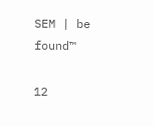SEM | be found™

12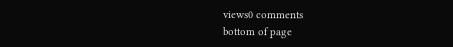views0 comments
bottom of page